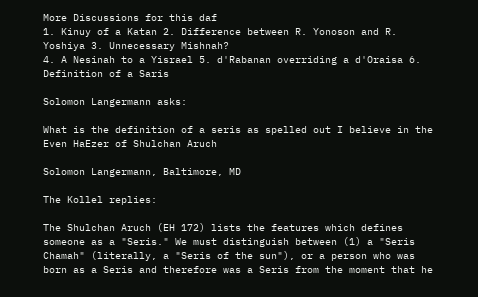More Discussions for this daf
1. Kinuy of a Katan 2. Difference between R. Yonoson and R. Yoshiya 3. Unnecessary Mishnah?
4. A Nesinah to a Yisrael 5. d'Rabanan overriding a d'Oraisa 6. Definition of a Saris

Solomon Langermann asks:

What is the definition of a seris as spelled out I believe in the Even HaEzer of Shulchan Aruch

Solomon Langermann, Baltimore, MD

The Kollel replies:

The Shulchan Aruch (EH 172) lists the features which defines someone as a "Seris." We must distinguish between (1) a "Seris Chamah" (literally, a "Seris of the sun"), or a person who was born as a Seris and therefore was a Seris from the moment that he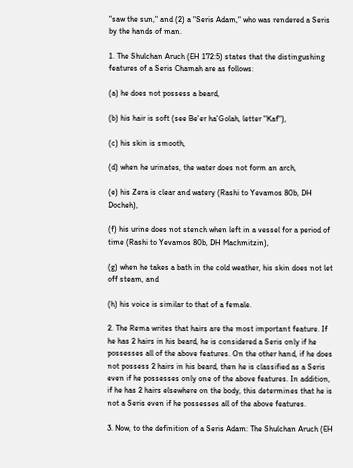"saw the sun," and (2) a "Seris Adam," who was rendered a Seris by the hands of man.

1. The Shulchan Aruch (EH 172:5) states that the distingushing features of a Seris Chamah are as follows:

(a) he does not possess a beard,

(b) his hair is soft (see Be'er ha'Golah, letter "Kaf"),

(c) his skin is smooth,

(d) when he urinates, the water does not form an arch,

(e) his Zera is clear and watery (Rashi to Yevamos 80b, DH Docheh),

(f) his urine does not stench when left in a vessel for a period of time (Rashi to Yevamos 80b, DH Machmitzin),

(g) when he takes a bath in the cold weather, his skin does not let off steam, and

(h) his voice is similar to that of a female.

2. The Rema writes that hairs are the most important feature. If he has 2 hairs in his beard, he is considered a Seris only if he possesses all of the above features. On the other hand, if he does not possess 2 hairs in his beard, then he is classified as a Seris even if he possesses only one of the above features. In addition, if he has 2 hairs elsewhere on the body, this determines that he is not a Seris even if he possesses all of the above features.

3. Now, to the definition of a Seris Adam: The Shulchan Aruch (EH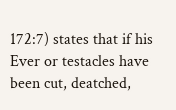172:7) states that if his Ever or testacles have been cut, deatched,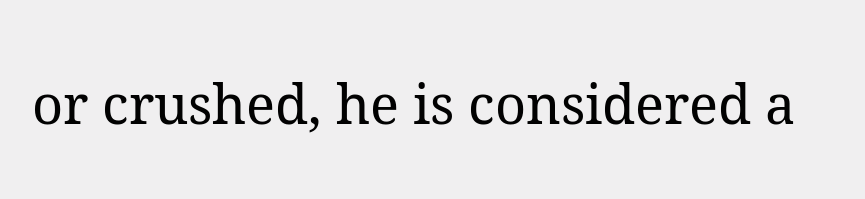or crushed, he is considered a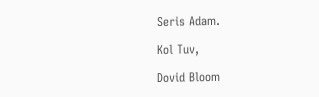Seris Adam.

Kol Tuv,

Dovid Bloom